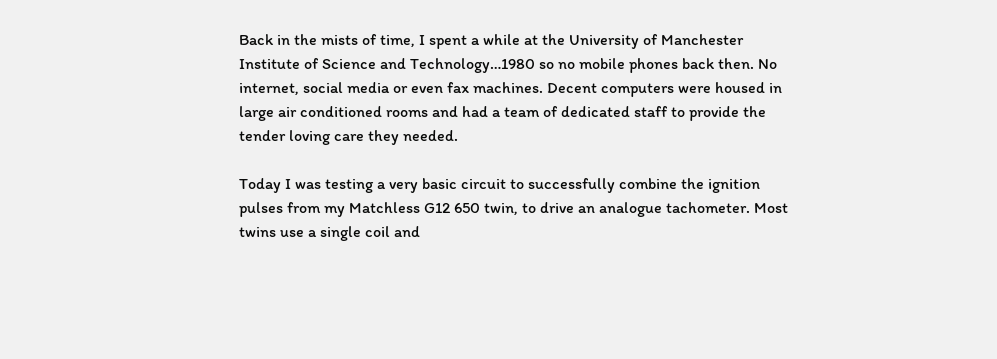Back in the mists of time, I spent a while at the University of Manchester Institute of Science and Technology…1980 so no mobile phones back then. No internet, social media or even fax machines. Decent computers were housed in large air conditioned rooms and had a team of dedicated staff to provide the tender loving care they needed.

Today I was testing a very basic circuit to successfully combine the ignition pulses from my Matchless G12 650 twin, to drive an analogue tachometer. Most twins use a single coil and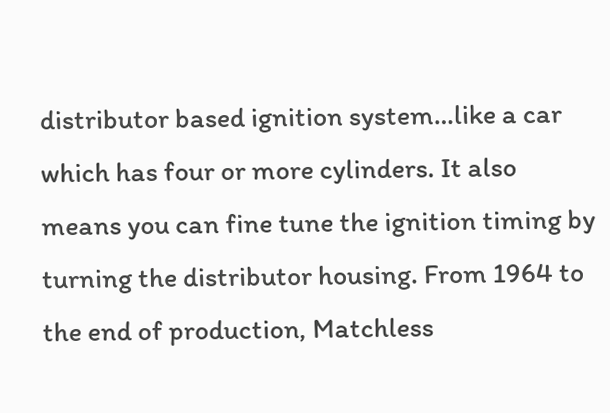distributor based ignition system…like a car which has four or more cylinders. It also means you can fine tune the ignition timing by turning the distributor housing. From 1964 to the end of production, Matchless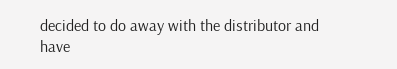decided to do away with the distributor and have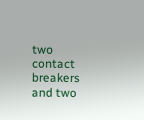two contact breakers and two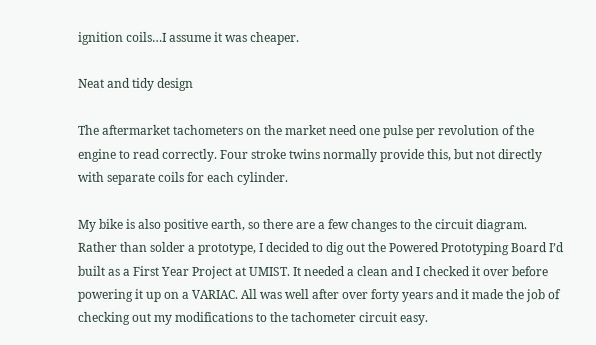ignition coils…I assume it was cheaper.

Neat and tidy design

The aftermarket tachometers on the market need one pulse per revolution of the engine to read correctly. Four stroke twins normally provide this, but not directly with separate coils for each cylinder.

My bike is also positive earth, so there are a few changes to the circuit diagram. Rather than solder a prototype, I decided to dig out the Powered Prototyping Board I’d built as a First Year Project at UMIST. It needed a clean and I checked it over before powering it up on a VARIAC. All was well after over forty years and it made the job of checking out my modifications to the tachometer circuit easy.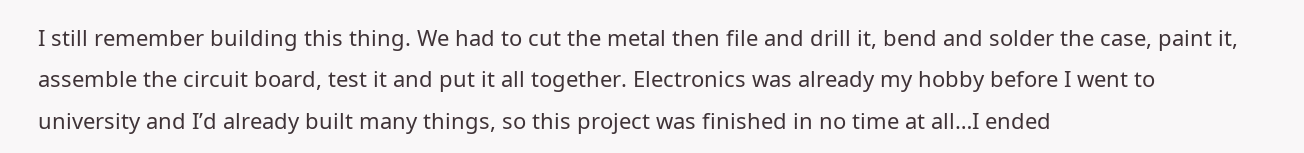I still remember building this thing. We had to cut the metal then file and drill it, bend and solder the case, paint it, assemble the circuit board, test it and put it all together. Electronics was already my hobby before I went to university and I’d already built many things, so this project was finished in no time at all…I ended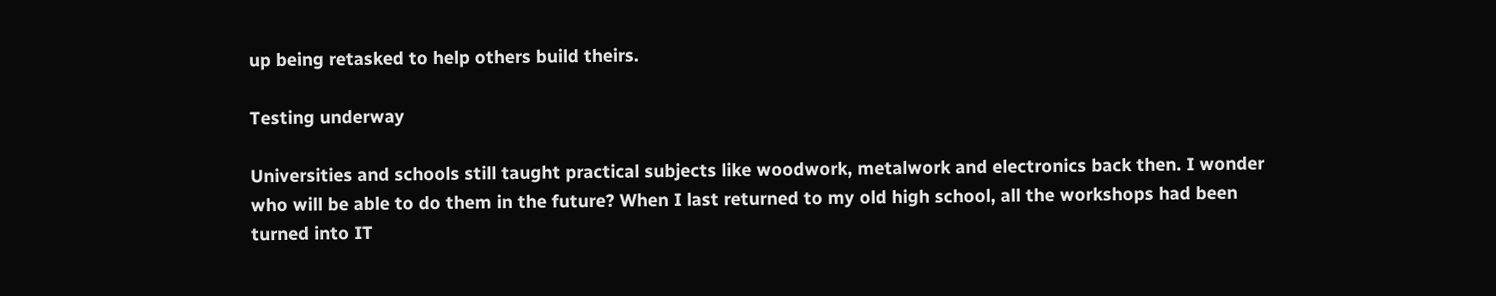up being retasked to help others build theirs.

Testing underway

Universities and schools still taught practical subjects like woodwork, metalwork and electronics back then. I wonder who will be able to do them in the future? When I last returned to my old high school, all the workshops had been turned into IT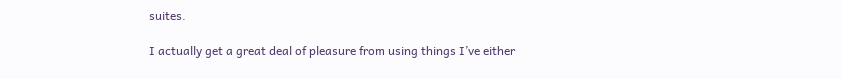suites.

I actually get a great deal of pleasure from using things I’ve either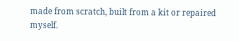made from scratch, built from a kit or repaired myself.